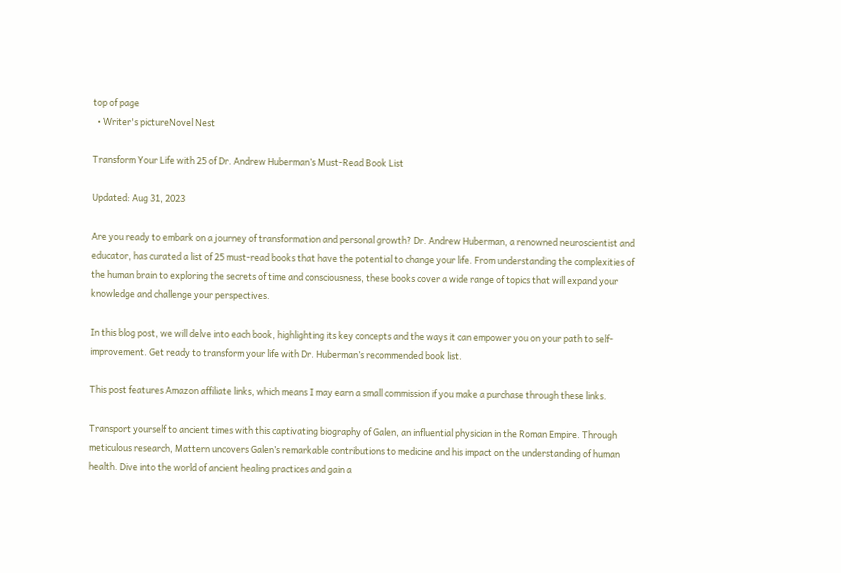top of page
  • Writer's pictureNovel Nest

Transform Your Life with 25 of Dr. Andrew Huberman’s Must-Read Book List

Updated: Aug 31, 2023

Are you ready to embark on a journey of transformation and personal growth? Dr. Andrew Huberman, a renowned neuroscientist and educator, has curated a list of 25 must-read books that have the potential to change your life. From understanding the complexities of the human brain to exploring the secrets of time and consciousness, these books cover a wide range of topics that will expand your knowledge and challenge your perspectives.

In this blog post, we will delve into each book, highlighting its key concepts and the ways it can empower you on your path to self-improvement. Get ready to transform your life with Dr. Huberman’s recommended book list.

This post features Amazon affiliate links, which means I may earn a small commission if you make a purchase through these links.

Transport yourself to ancient times with this captivating biography of Galen, an influential physician in the Roman Empire. Through meticulous research, Mattern uncovers Galen’s remarkable contributions to medicine and his impact on the understanding of human health. Dive into the world of ancient healing practices and gain a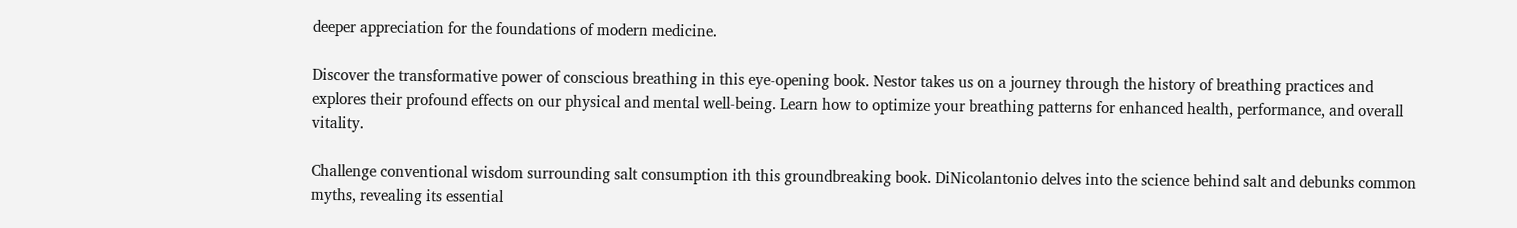deeper appreciation for the foundations of modern medicine.

Discover the transformative power of conscious breathing in this eye-opening book. Nestor takes us on a journey through the history of breathing practices and explores their profound effects on our physical and mental well-being. Learn how to optimize your breathing patterns for enhanced health, performance, and overall vitality.

Challenge conventional wisdom surrounding salt consumption ith this groundbreaking book. DiNicolantonio delves into the science behind salt and debunks common myths, revealing its essential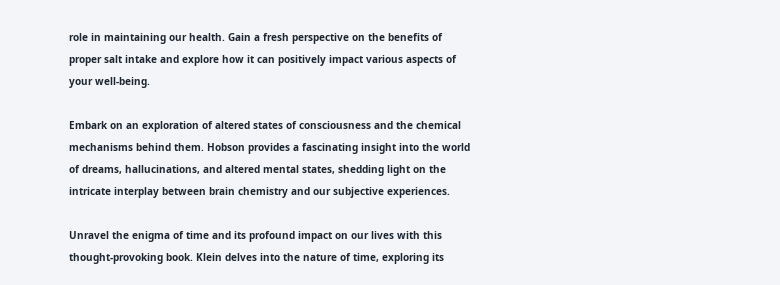role in maintaining our health. Gain a fresh perspective on the benefits of proper salt intake and explore how it can positively impact various aspects of your well-being.

Embark on an exploration of altered states of consciousness and the chemical mechanisms behind them. Hobson provides a fascinating insight into the world of dreams, hallucinations, and altered mental states, shedding light on the intricate interplay between brain chemistry and our subjective experiences.

Unravel the enigma of time and its profound impact on our lives with this thought-provoking book. Klein delves into the nature of time, exploring its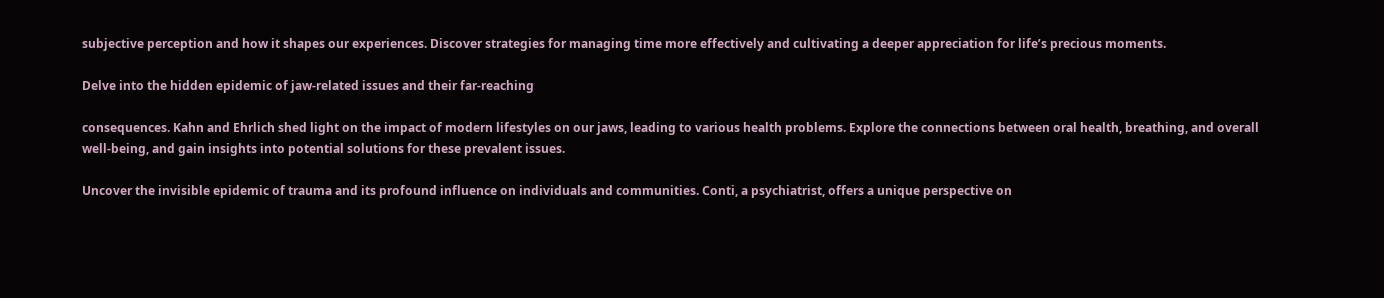subjective perception and how it shapes our experiences. Discover strategies for managing time more effectively and cultivating a deeper appreciation for life’s precious moments.

Delve into the hidden epidemic of jaw-related issues and their far-reaching

consequences. Kahn and Ehrlich shed light on the impact of modern lifestyles on our jaws, leading to various health problems. Explore the connections between oral health, breathing, and overall well-being, and gain insights into potential solutions for these prevalent issues.

Uncover the invisible epidemic of trauma and its profound influence on individuals and communities. Conti, a psychiatrist, offers a unique perspective on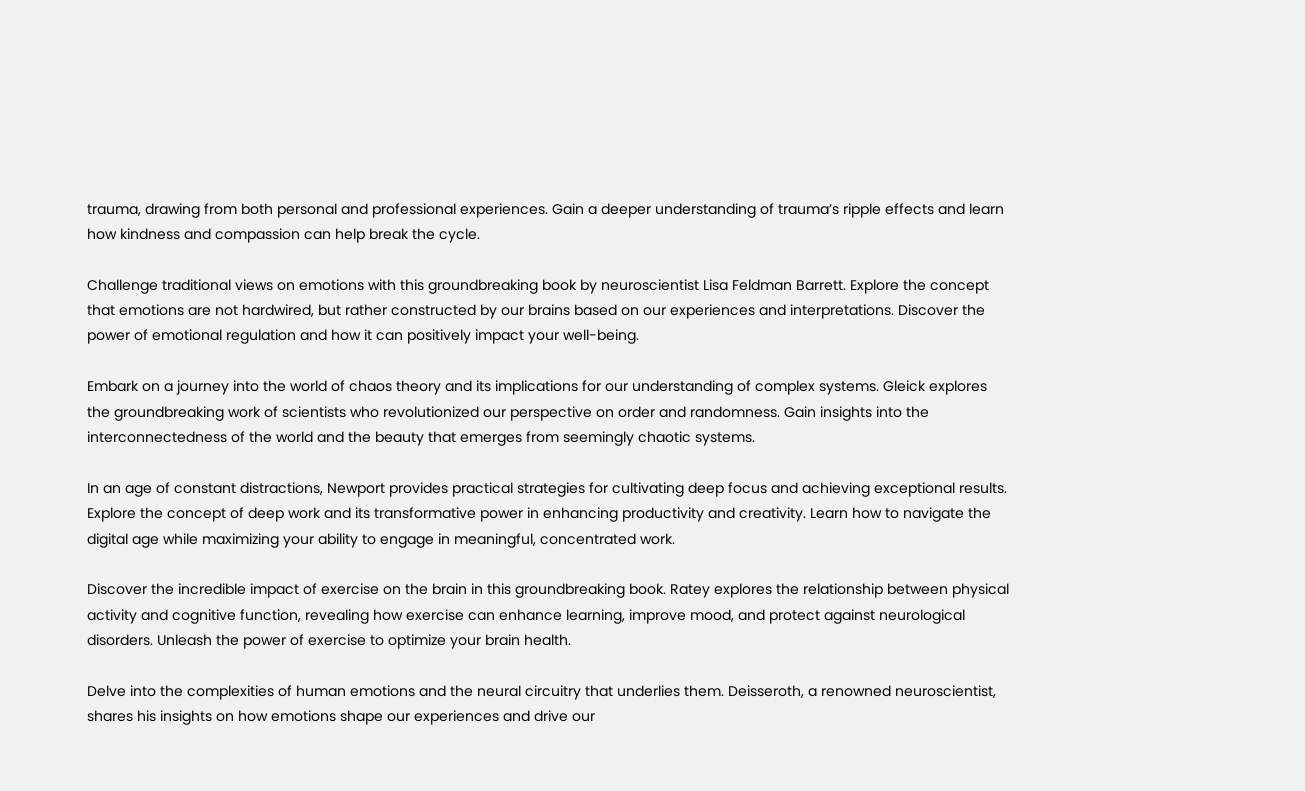trauma, drawing from both personal and professional experiences. Gain a deeper understanding of trauma’s ripple effects and learn how kindness and compassion can help break the cycle.

Challenge traditional views on emotions with this groundbreaking book by neuroscientist Lisa Feldman Barrett. Explore the concept that emotions are not hardwired, but rather constructed by our brains based on our experiences and interpretations. Discover the power of emotional regulation and how it can positively impact your well-being.

Embark on a journey into the world of chaos theory and its implications for our understanding of complex systems. Gleick explores the groundbreaking work of scientists who revolutionized our perspective on order and randomness. Gain insights into the interconnectedness of the world and the beauty that emerges from seemingly chaotic systems.

In an age of constant distractions, Newport provides practical strategies for cultivating deep focus and achieving exceptional results. Explore the concept of deep work and its transformative power in enhancing productivity and creativity. Learn how to navigate the digital age while maximizing your ability to engage in meaningful, concentrated work.

Discover the incredible impact of exercise on the brain in this groundbreaking book. Ratey explores the relationship between physical activity and cognitive function, revealing how exercise can enhance learning, improve mood, and protect against neurological disorders. Unleash the power of exercise to optimize your brain health.

Delve into the complexities of human emotions and the neural circuitry that underlies them. Deisseroth, a renowned neuroscientist, shares his insights on how emotions shape our experiences and drive our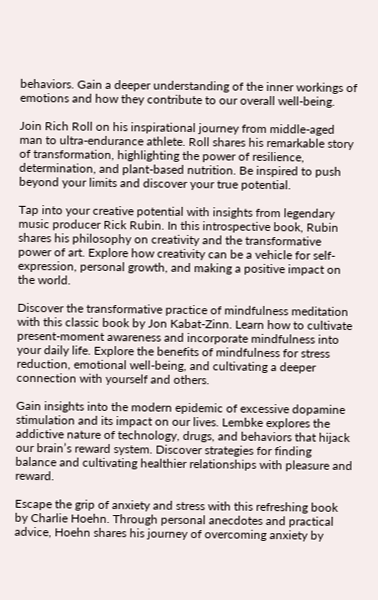behaviors. Gain a deeper understanding of the inner workings of emotions and how they contribute to our overall well-being.

Join Rich Roll on his inspirational journey from middle-aged man to ultra-endurance athlete. Roll shares his remarkable story of transformation, highlighting the power of resilience, determination, and plant-based nutrition. Be inspired to push beyond your limits and discover your true potential.

Tap into your creative potential with insights from legendary music producer Rick Rubin. In this introspective book, Rubin shares his philosophy on creativity and the transformative power of art. Explore how creativity can be a vehicle for self-expression, personal growth, and making a positive impact on the world.

Discover the transformative practice of mindfulness meditation with this classic book by Jon Kabat-Zinn. Learn how to cultivate present-moment awareness and incorporate mindfulness into your daily life. Explore the benefits of mindfulness for stress reduction, emotional well-being, and cultivating a deeper connection with yourself and others.

Gain insights into the modern epidemic of excessive dopamine stimulation and its impact on our lives. Lembke explores the addictive nature of technology, drugs, and behaviors that hijack our brain’s reward system. Discover strategies for finding balance and cultivating healthier relationships with pleasure and reward.

Escape the grip of anxiety and stress with this refreshing book by Charlie Hoehn. Through personal anecdotes and practical advice, Hoehn shares his journey of overcoming anxiety by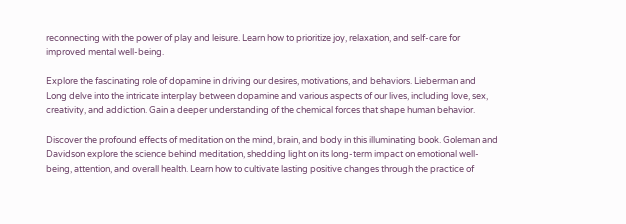reconnecting with the power of play and leisure. Learn how to prioritize joy, relaxation, and self-care for improved mental well-being.

Explore the fascinating role of dopamine in driving our desires, motivations, and behaviors. Lieberman and Long delve into the intricate interplay between dopamine and various aspects of our lives, including love, sex, creativity, and addiction. Gain a deeper understanding of the chemical forces that shape human behavior.

Discover the profound effects of meditation on the mind, brain, and body in this illuminating book. Goleman and Davidson explore the science behind meditation, shedding light on its long-term impact on emotional well-being, attention, and overall health. Learn how to cultivate lasting positive changes through the practice of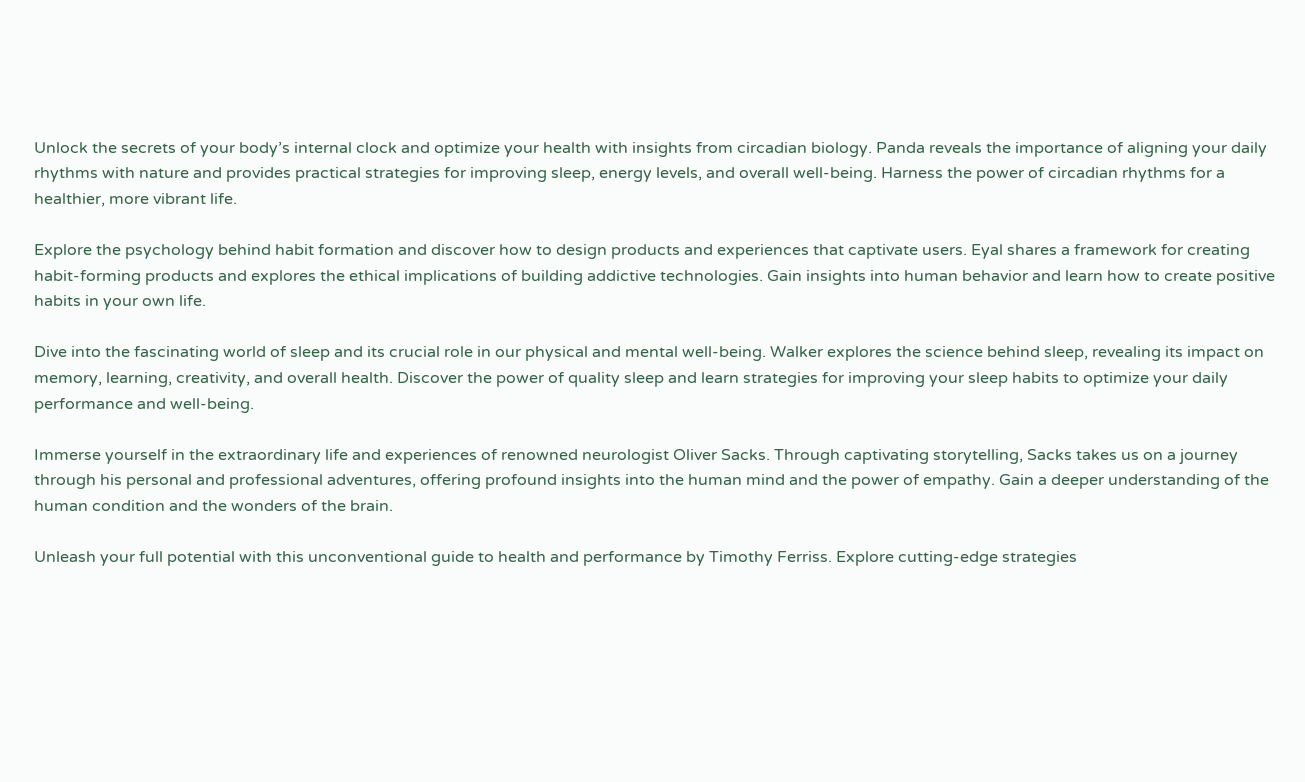Unlock the secrets of your body’s internal clock and optimize your health with insights from circadian biology. Panda reveals the importance of aligning your daily rhythms with nature and provides practical strategies for improving sleep, energy levels, and overall well-being. Harness the power of circadian rhythms for a healthier, more vibrant life.

Explore the psychology behind habit formation and discover how to design products and experiences that captivate users. Eyal shares a framework for creating habit-forming products and explores the ethical implications of building addictive technologies. Gain insights into human behavior and learn how to create positive habits in your own life.

Dive into the fascinating world of sleep and its crucial role in our physical and mental well-being. Walker explores the science behind sleep, revealing its impact on memory, learning, creativity, and overall health. Discover the power of quality sleep and learn strategies for improving your sleep habits to optimize your daily performance and well-being.

Immerse yourself in the extraordinary life and experiences of renowned neurologist Oliver Sacks. Through captivating storytelling, Sacks takes us on a journey through his personal and professional adventures, offering profound insights into the human mind and the power of empathy. Gain a deeper understanding of the human condition and the wonders of the brain.

Unleash your full potential with this unconventional guide to health and performance by Timothy Ferriss. Explore cutting-edge strategies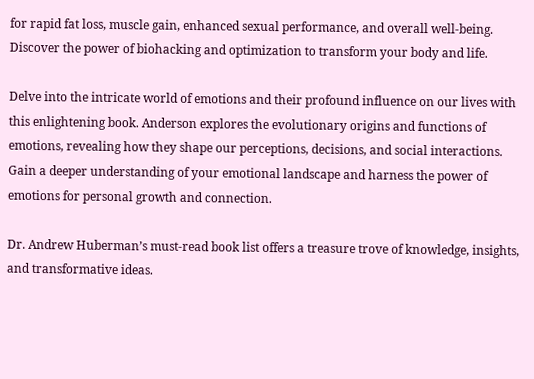for rapid fat loss, muscle gain, enhanced sexual performance, and overall well-being. Discover the power of biohacking and optimization to transform your body and life.

Delve into the intricate world of emotions and their profound influence on our lives with this enlightening book. Anderson explores the evolutionary origins and functions of emotions, revealing how they shape our perceptions, decisions, and social interactions. Gain a deeper understanding of your emotional landscape and harness the power of emotions for personal growth and connection.

Dr. Andrew Huberman’s must-read book list offers a treasure trove of knowledge, insights, and transformative ideas.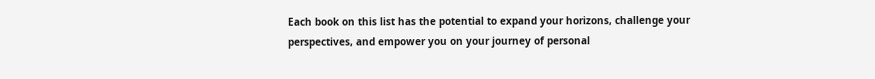Each book on this list has the potential to expand your horizons, challenge your perspectives, and empower you on your journey of personal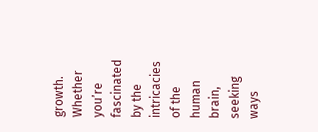growth. Whether you’re fascinated by the intricacies of the human brain, seeking ways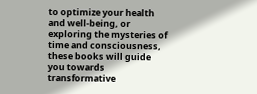to optimize your health and well-being, or exploring the mysteries of time and consciousness, these books will guide you towards transformative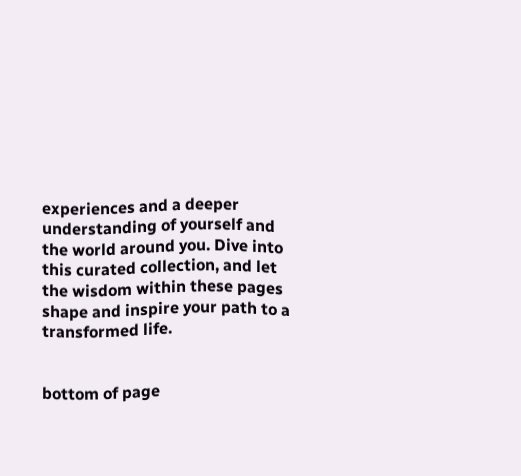experiences and a deeper understanding of yourself and the world around you. Dive into this curated collection, and let the wisdom within these pages shape and inspire your path to a transformed life.


bottom of page